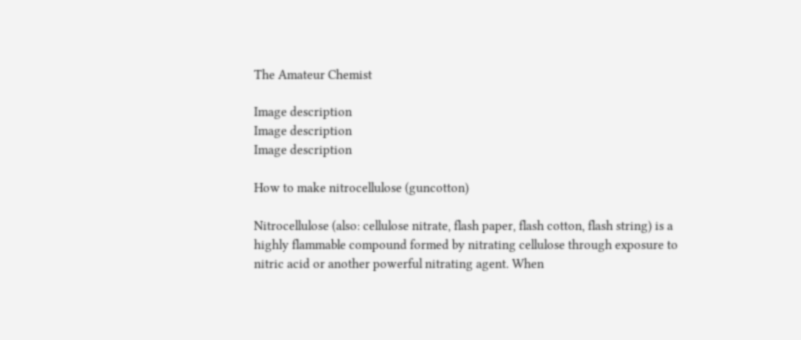The Amateur Chemist

Image description
Image description
Image description

How to make nitrocellulose (guncotton)

Nitrocellulose (also: cellulose nitrate, flash paper, flash cotton, flash string) is a highly flammable compound formed by nitrating cellulose through exposure to nitric acid or another powerful nitrating agent. When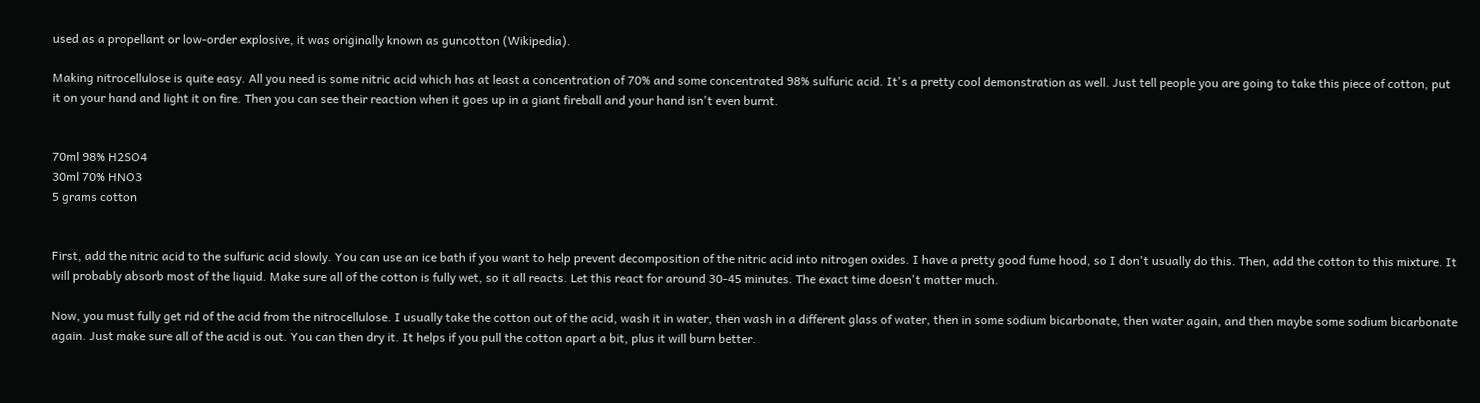used as a propellant or low-order explosive, it was originally known as guncotton (Wikipedia).

Making nitrocellulose is quite easy. All you need is some nitric acid which has at least a concentration of 70% and some concentrated 98% sulfuric acid. It's a pretty cool demonstration as well. Just tell people you are going to take this piece of cotton, put it on your hand and light it on fire. Then you can see their reaction when it goes up in a giant fireball and your hand isn't even burnt.


70ml 98% H2SO4
30ml 70% HNO3
5 grams cotton


First, add the nitric acid to the sulfuric acid slowly. You can use an ice bath if you want to help prevent decomposition of the nitric acid into nitrogen oxides. I have a pretty good fume hood, so I don't usually do this. Then, add the cotton to this mixture. It will probably absorb most of the liquid. Make sure all of the cotton is fully wet, so it all reacts. Let this react for around 30-45 minutes. The exact time doesn't matter much.

Now, you must fully get rid of the acid from the nitrocellulose. I usually take the cotton out of the acid, wash it in water, then wash in a different glass of water, then in some sodium bicarbonate, then water again, and then maybe some sodium bicarbonate again. Just make sure all of the acid is out. You can then dry it. It helps if you pull the cotton apart a bit, plus it will burn better.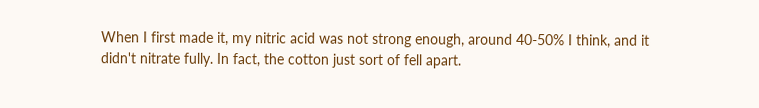When I first made it, my nitric acid was not strong enough, around 40-50% I think, and it didn't nitrate fully. In fact, the cotton just sort of fell apart.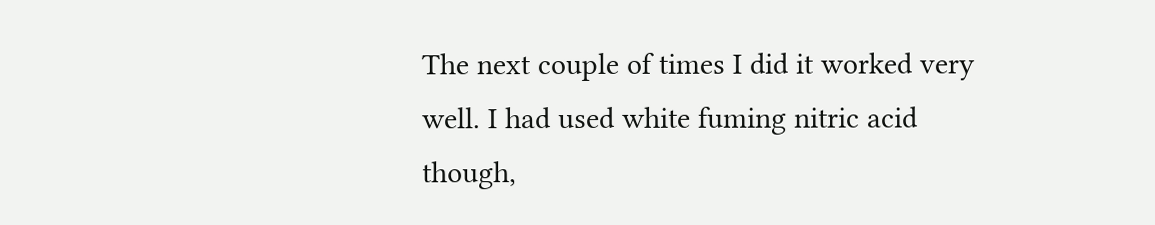The next couple of times I did it worked very well. I had used white fuming nitric acid though,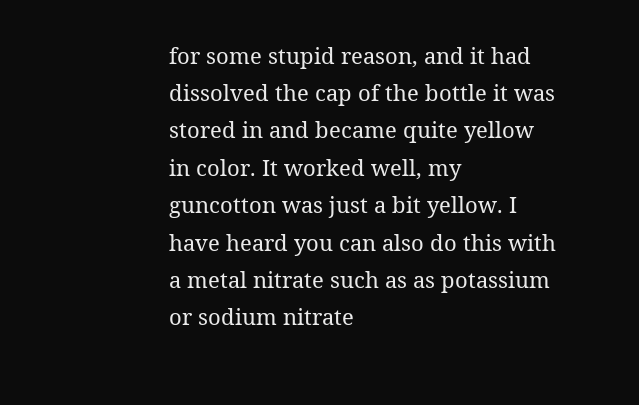for some stupid reason, and it had dissolved the cap of the bottle it was stored in and became quite yellow in color. It worked well, my guncotton was just a bit yellow. I have heard you can also do this with a metal nitrate such as as potassium or sodium nitrate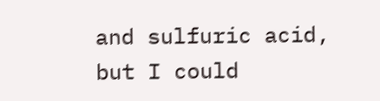and sulfuric acid, but I could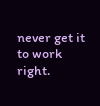never get it to work right.